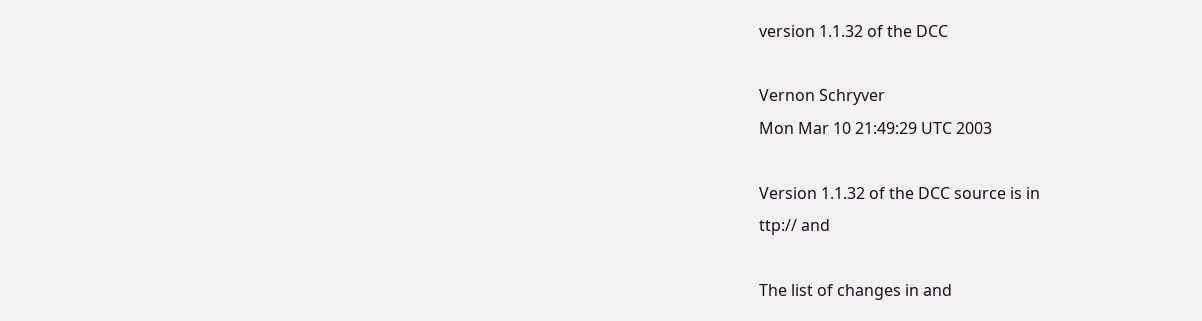version 1.1.32 of the DCC

Vernon Schryver
Mon Mar 10 21:49:29 UTC 2003

Version 1.1.32 of the DCC source is in
ttp:// and

The list of changes in and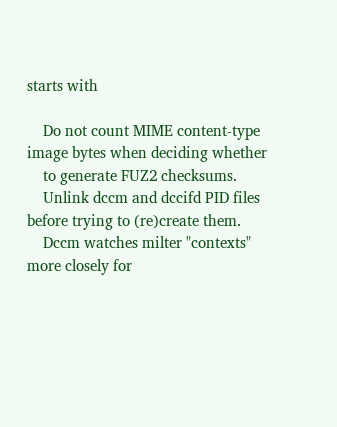starts with

    Do not count MIME content-type image bytes when deciding whether
    to generate FUZ2 checksums.
    Unlink dccm and dccifd PID files before trying to (re)create them.
    Dccm watches milter "contexts" more closely for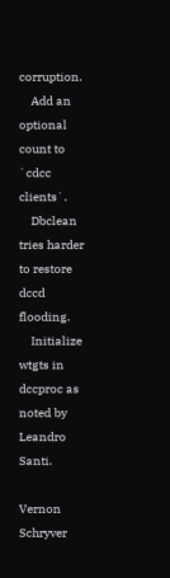corruption.
    Add an optional count to `cdcc clients`.
    Dbclean tries harder to restore dccd flooding.
    Initialize wtgts in dccproc as noted by Leandro Santi.

Vernon Schryver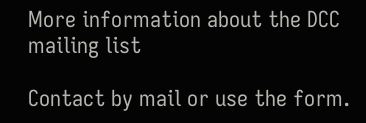More information about the DCC mailing list

Contact by mail or use the form.